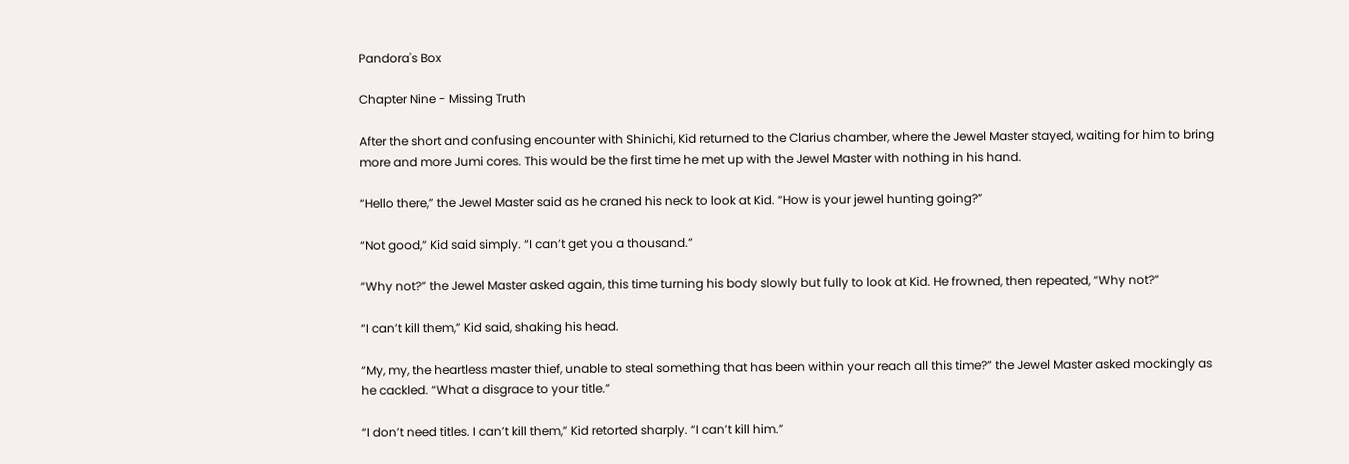Pandora's Box

Chapter Nine - Missing Truth

After the short and confusing encounter with Shinichi, Kid returned to the Clarius chamber, where the Jewel Master stayed, waiting for him to bring more and more Jumi cores. This would be the first time he met up with the Jewel Master with nothing in his hand.

“Hello there,” the Jewel Master said as he craned his neck to look at Kid. “How is your jewel hunting going?”

“Not good,” Kid said simply. “I can’t get you a thousand.”

“Why not?” the Jewel Master asked again, this time turning his body slowly but fully to look at Kid. He frowned, then repeated, “Why not?”

“I can’t kill them,” Kid said, shaking his head.

“My, my, the heartless master thief, unable to steal something that has been within your reach all this time?” the Jewel Master asked mockingly as he cackled. “What a disgrace to your title.”

“I don’t need titles. I can’t kill them,” Kid retorted sharply. “I can’t kill him.”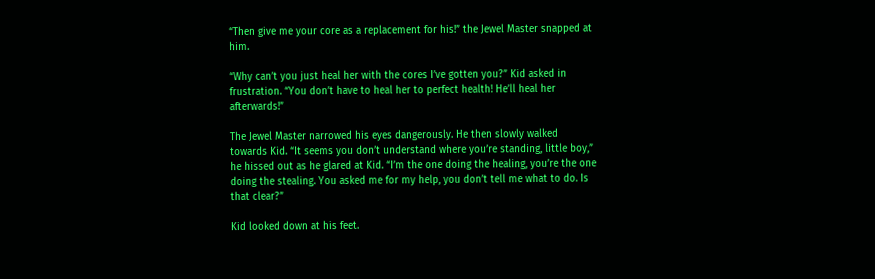“Then give me your core as a replacement for his!” the Jewel Master snapped at him.

“Why can’t you just heal her with the cores I’ve gotten you?” Kid asked in frustration. “You don’t have to heal her to perfect health! He’ll heal her afterwards!”

The Jewel Master narrowed his eyes dangerously. He then slowly walked towards Kid. “It seems you don’t understand where you’re standing, little boy,” he hissed out as he glared at Kid. “I’m the one doing the healing, you’re the one doing the stealing. You asked me for my help, you don’t tell me what to do. Is that clear?”

Kid looked down at his feet.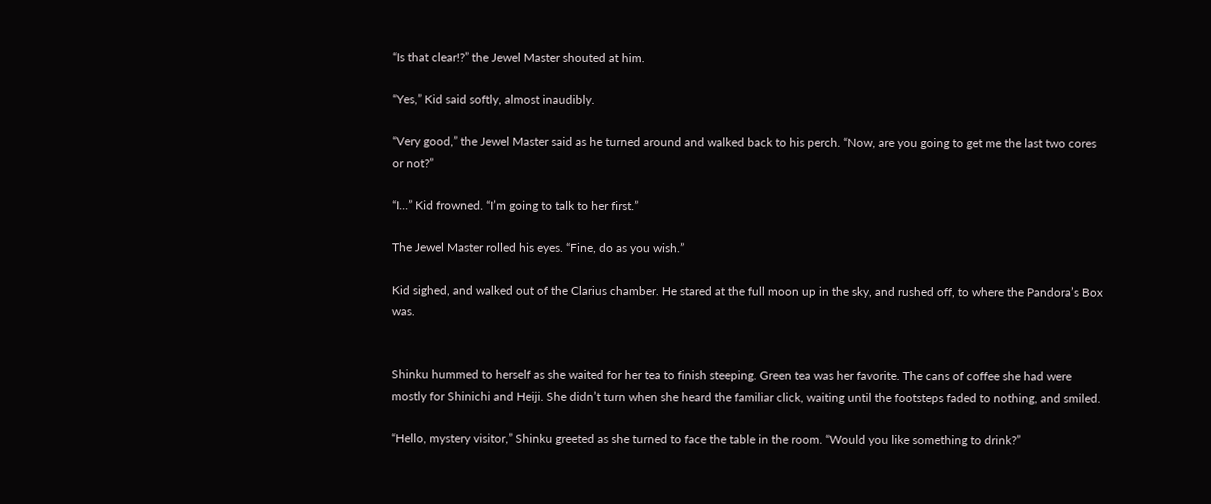“Is that clear!?” the Jewel Master shouted at him.

“Yes,” Kid said softly, almost inaudibly.

“Very good,” the Jewel Master said as he turned around and walked back to his perch. “Now, are you going to get me the last two cores or not?”

“I...” Kid frowned. “I’m going to talk to her first.”

The Jewel Master rolled his eyes. “Fine, do as you wish.”

Kid sighed, and walked out of the Clarius chamber. He stared at the full moon up in the sky, and rushed off, to where the Pandora’s Box was.


Shinku hummed to herself as she waited for her tea to finish steeping. Green tea was her favorite. The cans of coffee she had were mostly for Shinichi and Heiji. She didn’t turn when she heard the familiar click, waiting until the footsteps faded to nothing, and smiled.

“Hello, mystery visitor,” Shinku greeted as she turned to face the table in the room. “Would you like something to drink?”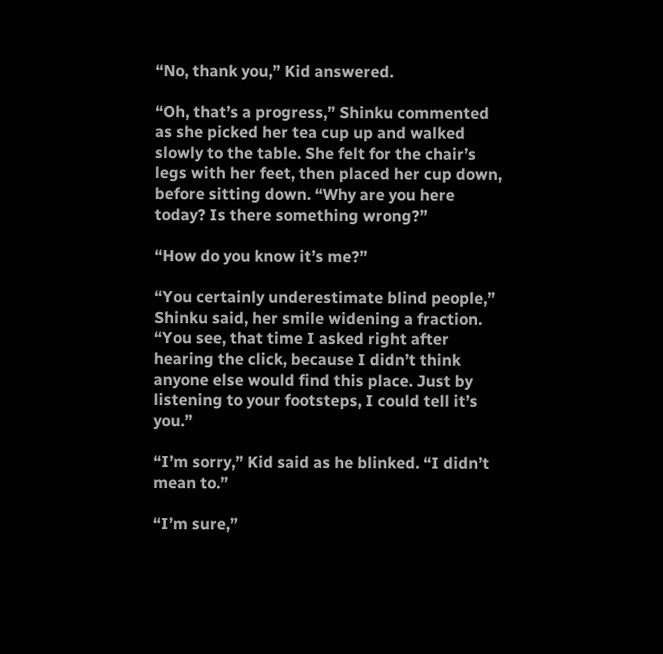“No, thank you,” Kid answered.

“Oh, that’s a progress,” Shinku commented as she picked her tea cup up and walked slowly to the table. She felt for the chair’s legs with her feet, then placed her cup down, before sitting down. “Why are you here today? Is there something wrong?”

“How do you know it’s me?”

“You certainly underestimate blind people,” Shinku said, her smile widening a fraction. “You see, that time I asked right after hearing the click, because I didn’t think anyone else would find this place. Just by listening to your footsteps, I could tell it’s you.”

“I’m sorry,” Kid said as he blinked. “I didn’t mean to.”

“I’m sure,”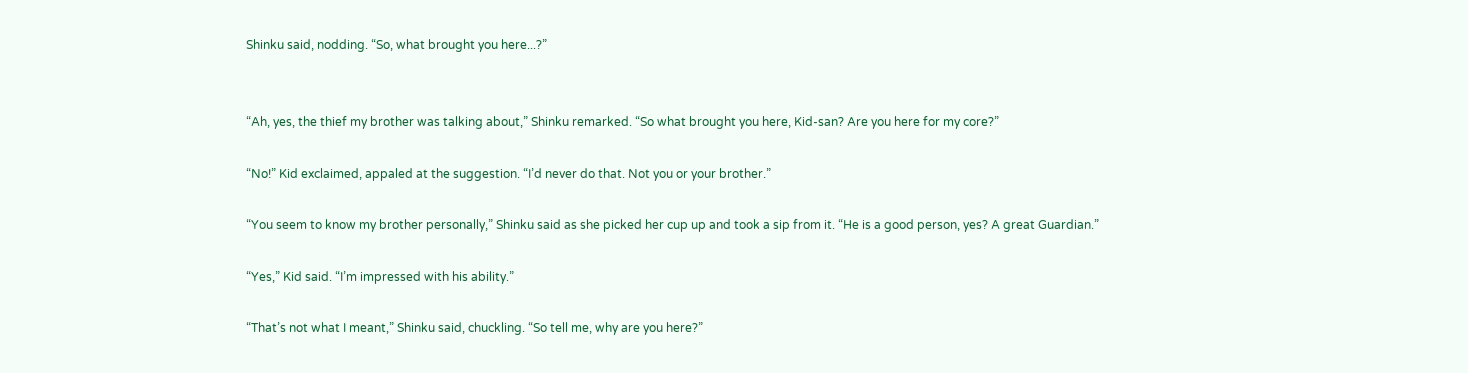Shinku said, nodding. “So, what brought you here...?”


“Ah, yes, the thief my brother was talking about,” Shinku remarked. “So what brought you here, Kid-san? Are you here for my core?”

“No!” Kid exclaimed, appaled at the suggestion. “I’d never do that. Not you or your brother.”

“You seem to know my brother personally,” Shinku said as she picked her cup up and took a sip from it. “He is a good person, yes? A great Guardian.”

“Yes,” Kid said. “I’m impressed with his ability.”

“That’s not what I meant,” Shinku said, chuckling. “So tell me, why are you here?”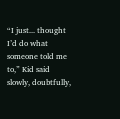“I just... thought I’d do what someone told me to,” Kid said slowly, doubtfully,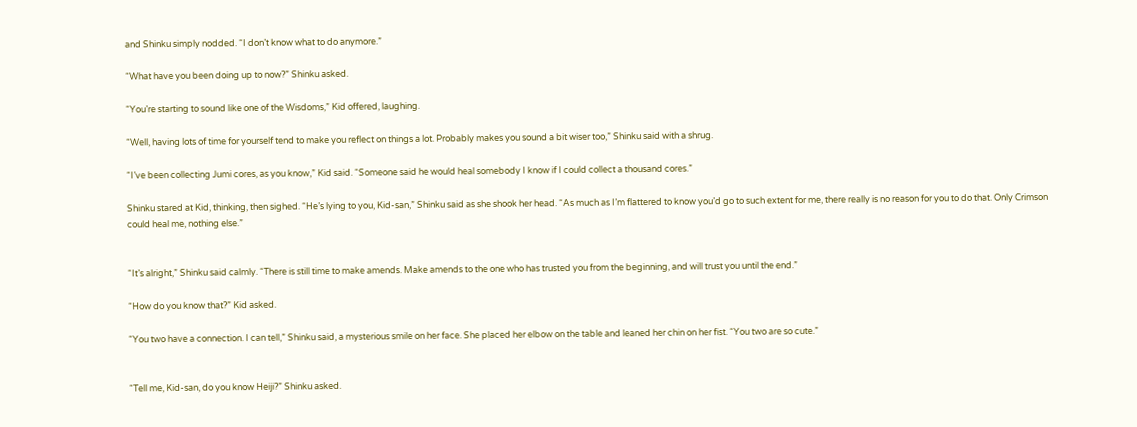and Shinku simply nodded. “I don’t know what to do anymore.”

“What have you been doing up to now?” Shinku asked.

“You’re starting to sound like one of the Wisdoms,” Kid offered, laughing.

“Well, having lots of time for yourself tend to make you reflect on things a lot. Probably makes you sound a bit wiser too,” Shinku said with a shrug.

“I’ve been collecting Jumi cores, as you know,” Kid said. “Someone said he would heal somebody I know if I could collect a thousand cores.”

Shinku stared at Kid, thinking, then sighed. “He’s lying to you, Kid-san,” Shinku said as she shook her head. “As much as I’m flattered to know you’d go to such extent for me, there really is no reason for you to do that. Only Crimson could heal me, nothing else.”


“It’s alright,” Shinku said calmly. “There is still time to make amends. Make amends to the one who has trusted you from the beginning, and will trust you until the end.”

“How do you know that?” Kid asked.

“You two have a connection. I can tell,” Shinku said, a mysterious smile on her face. She placed her elbow on the table and leaned her chin on her fist. “You two are so cute.”


“Tell me, Kid-san, do you know Heiji?” Shinku asked.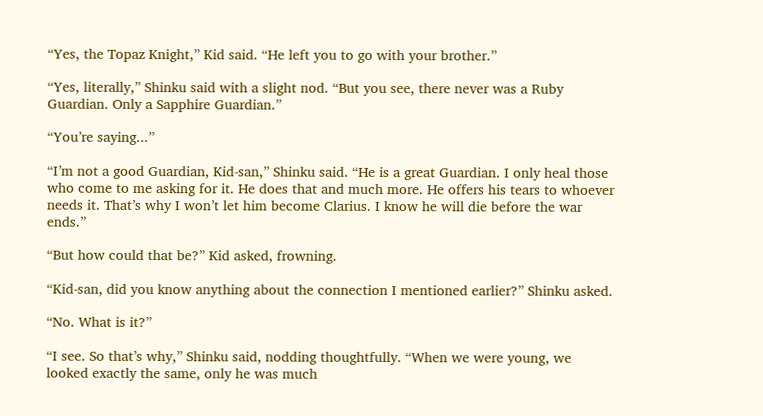“Yes, the Topaz Knight,” Kid said. “He left you to go with your brother.”

“Yes, literally,” Shinku said with a slight nod. “But you see, there never was a Ruby Guardian. Only a Sapphire Guardian.”

“You’re saying...”

“I’m not a good Guardian, Kid-san,” Shinku said. “He is a great Guardian. I only heal those who come to me asking for it. He does that and much more. He offers his tears to whoever needs it. That’s why I won’t let him become Clarius. I know he will die before the war ends.”

“But how could that be?” Kid asked, frowning.

“Kid-san, did you know anything about the connection I mentioned earlier?” Shinku asked.

“No. What is it?”

“I see. So that’s why,” Shinku said, nodding thoughtfully. “When we were young, we looked exactly the same, only he was much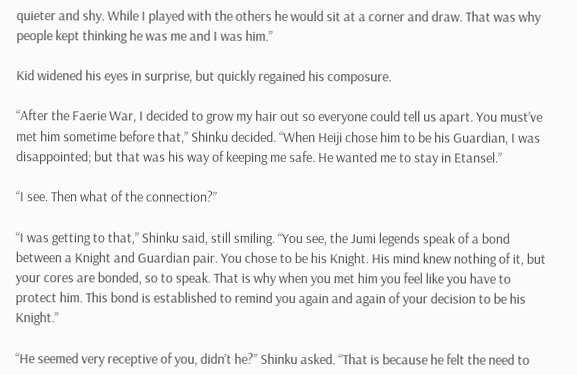quieter and shy. While I played with the others he would sit at a corner and draw. That was why people kept thinking he was me and I was him.”

Kid widened his eyes in surprise, but quickly regained his composure.

“After the Faerie War, I decided to grow my hair out so everyone could tell us apart. You must’ve met him sometime before that,” Shinku decided. “When Heiji chose him to be his Guardian, I was disappointed; but that was his way of keeping me safe. He wanted me to stay in Etansel.”

“I see. Then what of the connection?”

“I was getting to that,” Shinku said, still smiling. “You see, the Jumi legends speak of a bond between a Knight and Guardian pair. You chose to be his Knight. His mind knew nothing of it, but your cores are bonded, so to speak. That is why when you met him you feel like you have to protect him. This bond is established to remind you again and again of your decision to be his Knight.”

“He seemed very receptive of you, didn’t he?” Shinku asked. “That is because he felt the need to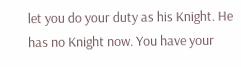let you do your duty as his Knight. He has no Knight now. You have your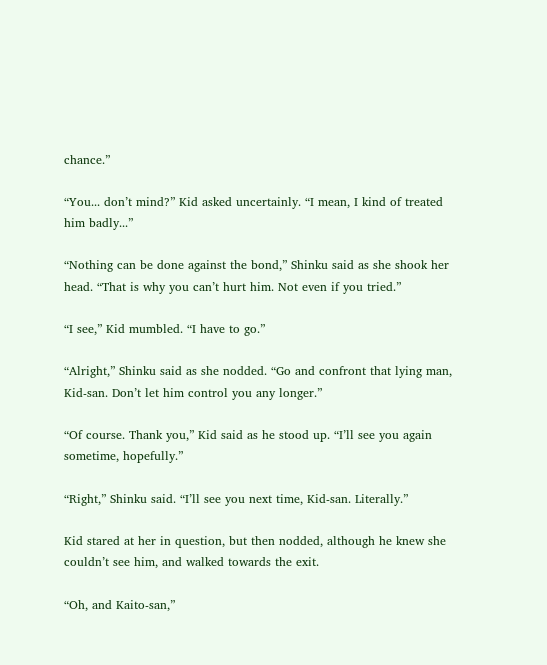chance.”

“You... don’t mind?” Kid asked uncertainly. “I mean, I kind of treated him badly...”

“Nothing can be done against the bond,” Shinku said as she shook her head. “That is why you can’t hurt him. Not even if you tried.”

“I see,” Kid mumbled. “I have to go.”

“Alright,” Shinku said as she nodded. “Go and confront that lying man, Kid-san. Don’t let him control you any longer.”

“Of course. Thank you,” Kid said as he stood up. “I’ll see you again sometime, hopefully.”

“Right,” Shinku said. “I’ll see you next time, Kid-san. Literally.”

Kid stared at her in question, but then nodded, although he knew she couldn’t see him, and walked towards the exit.

“Oh, and Kaito-san,”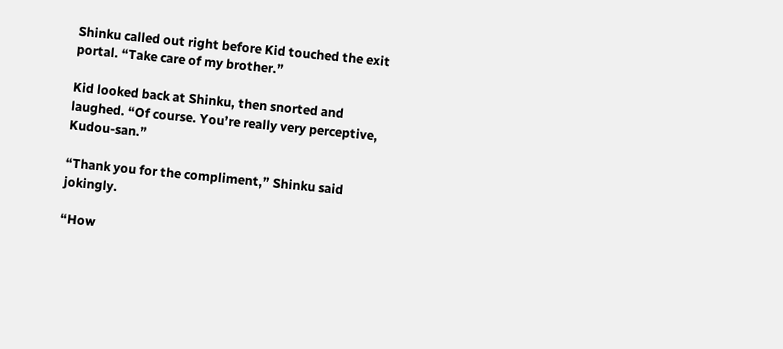Shinku called out right before Kid touched the exit portal. “Take care of my brother.”

Kid looked back at Shinku, then snorted and laughed. “Of course. You’re really very perceptive, Kudou-san.”

“Thank you for the compliment,” Shinku said jokingly.

“How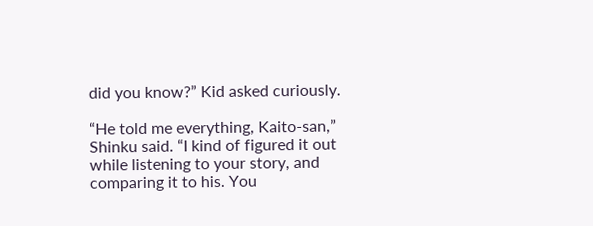did you know?” Kid asked curiously.

“He told me everything, Kaito-san,” Shinku said. “I kind of figured it out while listening to your story, and comparing it to his. You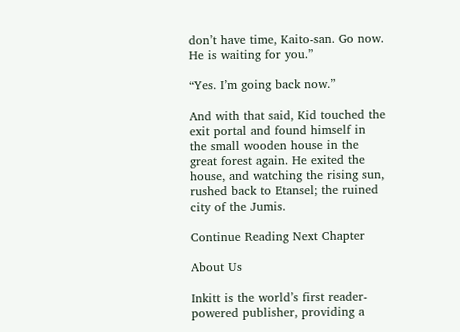don’t have time, Kaito-san. Go now. He is waiting for you.”

“Yes. I’m going back now.”

And with that said, Kid touched the exit portal and found himself in the small wooden house in the great forest again. He exited the house, and watching the rising sun, rushed back to Etansel; the ruined city of the Jumis.

Continue Reading Next Chapter

About Us

Inkitt is the world’s first reader-powered publisher, providing a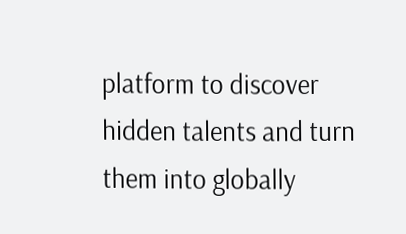platform to discover hidden talents and turn them into globally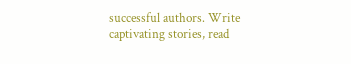successful authors. Write captivating stories, read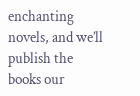enchanting novels, and we’ll publish the books our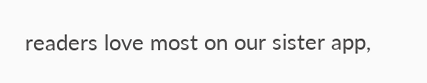readers love most on our sister app,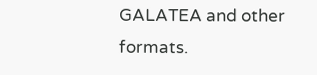GALATEA and other formats.